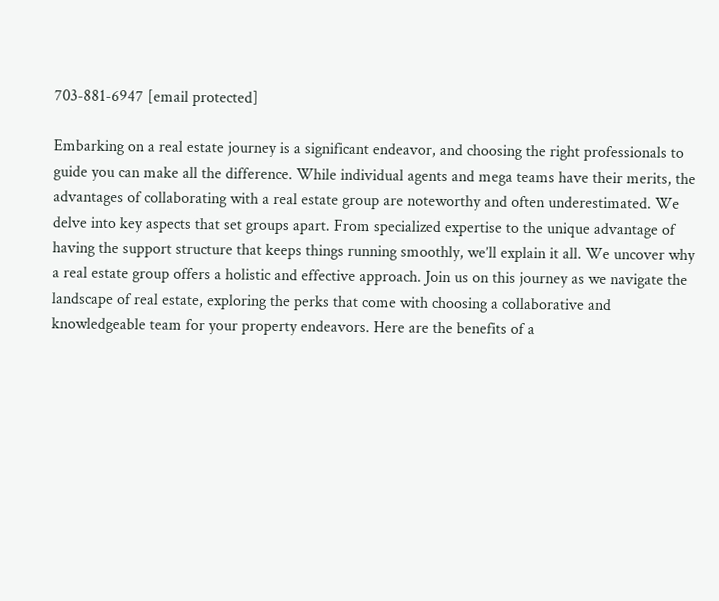703-881-6947 [email protected]

Embarking on a real estate journey is a significant endeavor, and choosing the right professionals to guide you can make all the difference. While individual agents and mega teams have their merits, the advantages of collaborating with a real estate group are noteworthy and often underestimated. We delve into key aspects that set groups apart. From specialized expertise to the unique advantage of having the support structure that keeps things running smoothly, we’ll explain it all. We uncover why a real estate group offers a holistic and effective approach. Join us on this journey as we navigate the landscape of real estate, exploring the perks that come with choosing a collaborative and knowledgeable team for your property endeavors. Here are the benefits of a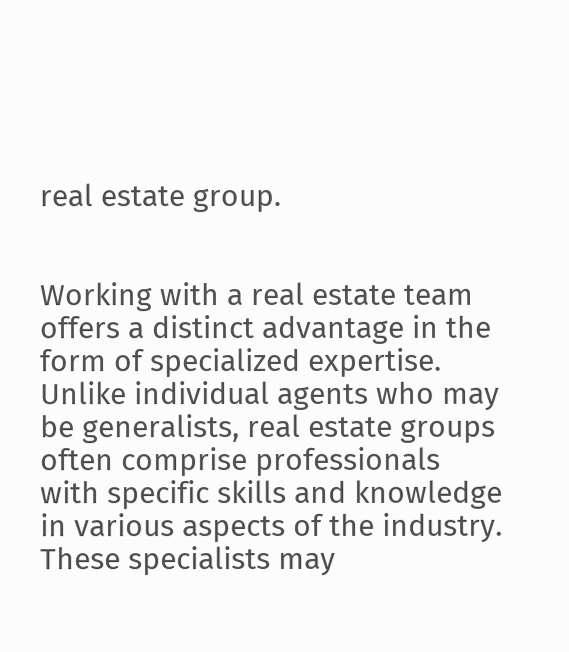real estate group.


Working with a real estate team offers a distinct advantage in the form of specialized expertise. Unlike individual agents who may be generalists, real estate groups often comprise professionals with specific skills and knowledge in various aspects of the industry. These specialists may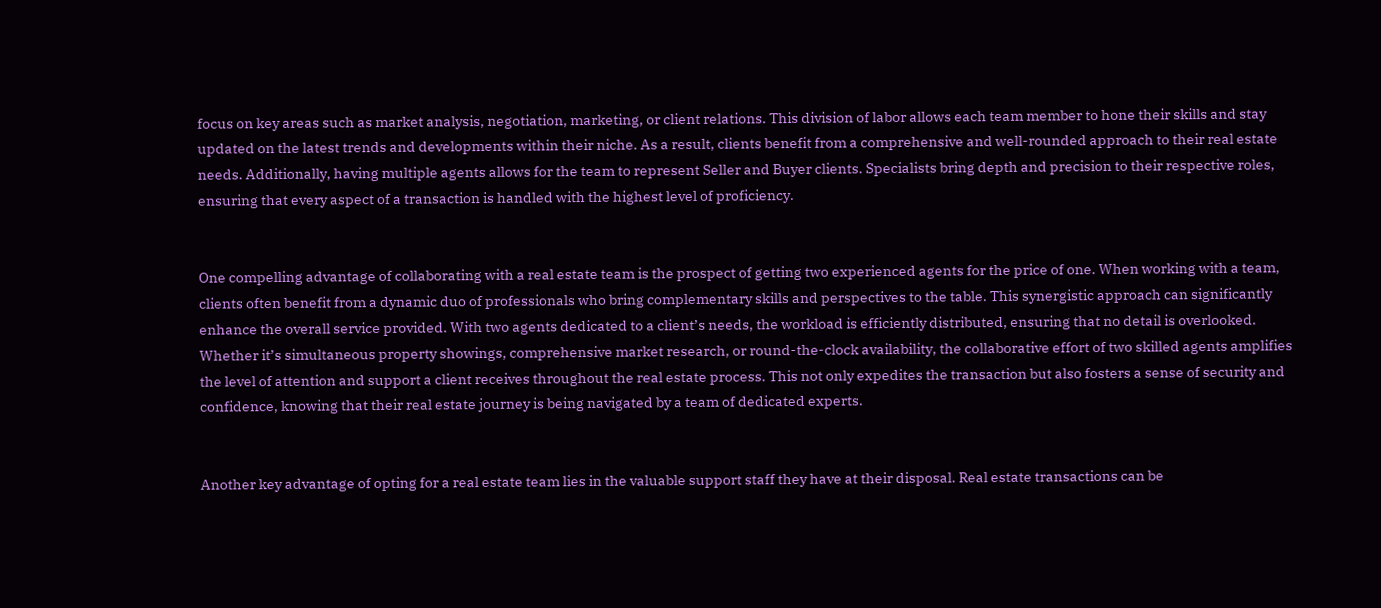focus on key areas such as market analysis, negotiation, marketing, or client relations. This division of labor allows each team member to hone their skills and stay updated on the latest trends and developments within their niche. As a result, clients benefit from a comprehensive and well-rounded approach to their real estate needs. Additionally, having multiple agents allows for the team to represent Seller and Buyer clients. Specialists bring depth and precision to their respective roles, ensuring that every aspect of a transaction is handled with the highest level of proficiency.


One compelling advantage of collaborating with a real estate team is the prospect of getting two experienced agents for the price of one. When working with a team, clients often benefit from a dynamic duo of professionals who bring complementary skills and perspectives to the table. This synergistic approach can significantly enhance the overall service provided. With two agents dedicated to a client’s needs, the workload is efficiently distributed, ensuring that no detail is overlooked. Whether it’s simultaneous property showings, comprehensive market research, or round-the-clock availability, the collaborative effort of two skilled agents amplifies the level of attention and support a client receives throughout the real estate process. This not only expedites the transaction but also fosters a sense of security and confidence, knowing that their real estate journey is being navigated by a team of dedicated experts.


Another key advantage of opting for a real estate team lies in the valuable support staff they have at their disposal. Real estate transactions can be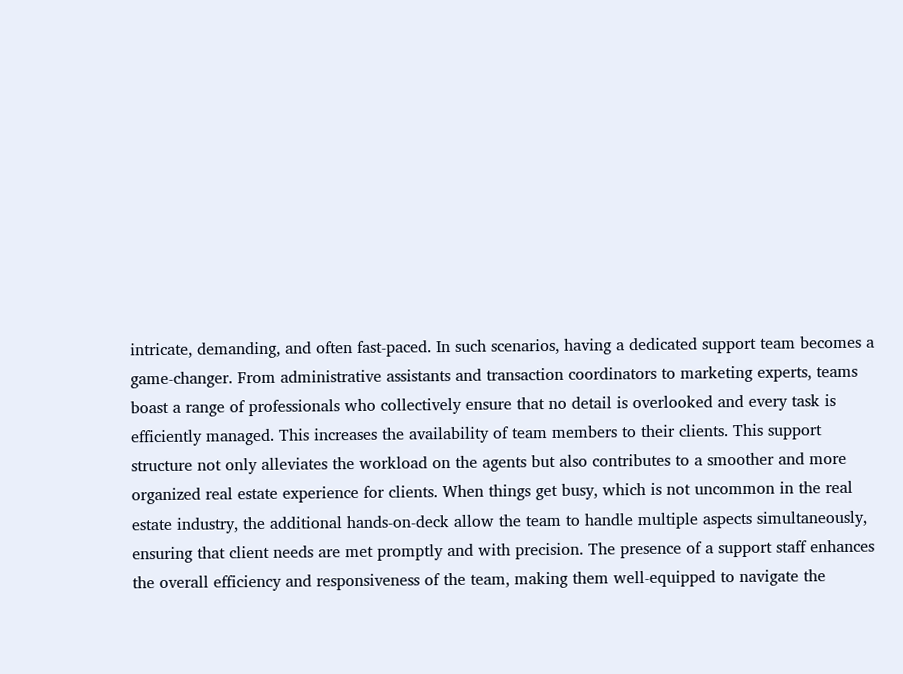intricate, demanding, and often fast-paced. In such scenarios, having a dedicated support team becomes a game-changer. From administrative assistants and transaction coordinators to marketing experts, teams boast a range of professionals who collectively ensure that no detail is overlooked and every task is efficiently managed. This increases the availability of team members to their clients. This support structure not only alleviates the workload on the agents but also contributes to a smoother and more organized real estate experience for clients. When things get busy, which is not uncommon in the real estate industry, the additional hands-on-deck allow the team to handle multiple aspects simultaneously, ensuring that client needs are met promptly and with precision. The presence of a support staff enhances the overall efficiency and responsiveness of the team, making them well-equipped to navigate the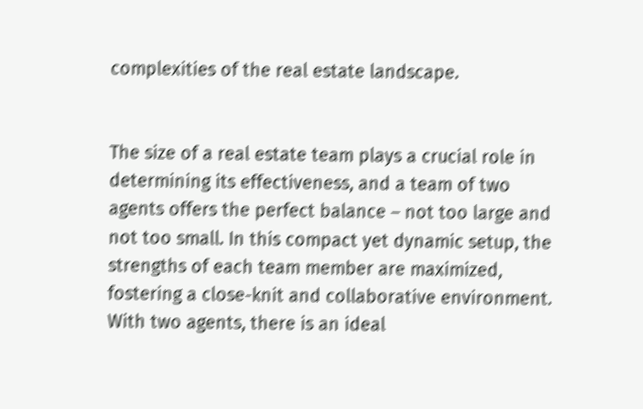complexities of the real estate landscape.


The size of a real estate team plays a crucial role in determining its effectiveness, and a team of two agents offers the perfect balance – not too large and not too small. In this compact yet dynamic setup, the strengths of each team member are maximized, fostering a close-knit and collaborative environment. With two agents, there is an ideal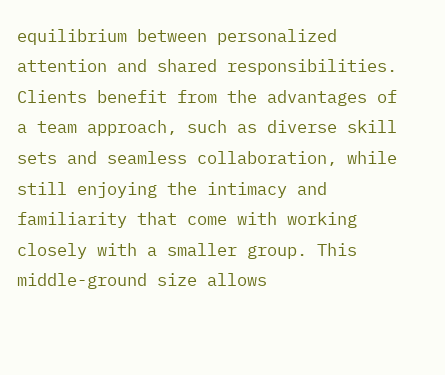equilibrium between personalized attention and shared responsibilities. Clients benefit from the advantages of a team approach, such as diverse skill sets and seamless collaboration, while still enjoying the intimacy and familiarity that come with working closely with a smaller group. This middle-ground size allows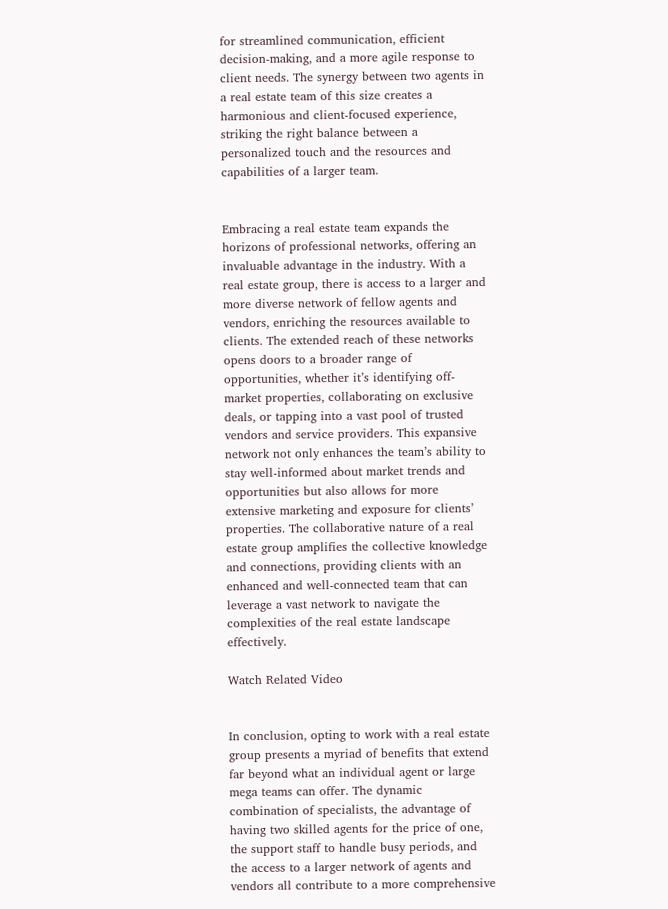for streamlined communication, efficient decision-making, and a more agile response to client needs. The synergy between two agents in a real estate team of this size creates a harmonious and client-focused experience, striking the right balance between a personalized touch and the resources and capabilities of a larger team.


Embracing a real estate team expands the horizons of professional networks, offering an invaluable advantage in the industry. With a real estate group, there is access to a larger and more diverse network of fellow agents and vendors, enriching the resources available to clients. The extended reach of these networks opens doors to a broader range of opportunities, whether it’s identifying off-market properties, collaborating on exclusive deals, or tapping into a vast pool of trusted vendors and service providers. This expansive network not only enhances the team’s ability to stay well-informed about market trends and opportunities but also allows for more extensive marketing and exposure for clients’ properties. The collaborative nature of a real estate group amplifies the collective knowledge and connections, providing clients with an enhanced and well-connected team that can leverage a vast network to navigate the complexities of the real estate landscape effectively.

Watch Related Video


In conclusion, opting to work with a real estate group presents a myriad of benefits that extend far beyond what an individual agent or large mega teams can offer. The dynamic combination of specialists, the advantage of having two skilled agents for the price of one, the support staff to handle busy periods, and the access to a larger network of agents and vendors all contribute to a more comprehensive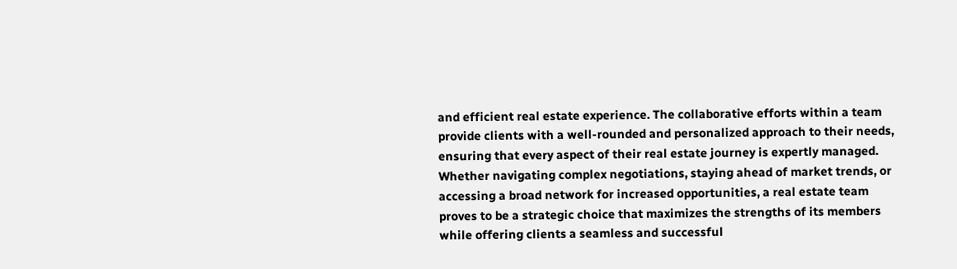and efficient real estate experience. The collaborative efforts within a team provide clients with a well-rounded and personalized approach to their needs, ensuring that every aspect of their real estate journey is expertly managed. Whether navigating complex negotiations, staying ahead of market trends, or accessing a broad network for increased opportunities, a real estate team proves to be a strategic choice that maximizes the strengths of its members while offering clients a seamless and successful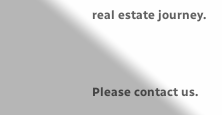real estate journey.


Please contact us.